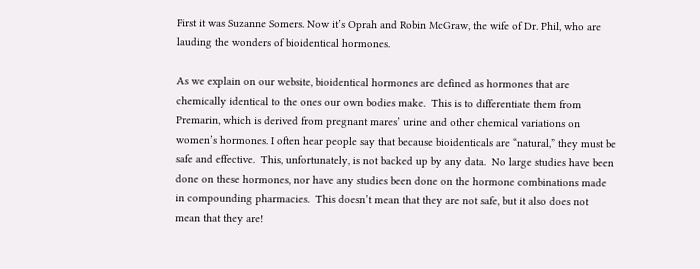First it was Suzanne Somers. Now it’s Oprah and Robin McGraw, the wife of Dr. Phil, who are lauding the wonders of bioidentical hormones.

As we explain on our website, bioidentical hormones are defined as hormones that are chemically identical to the ones our own bodies make.  This is to differentiate them from Premarin, which is derived from pregnant mares’ urine and other chemical variations on women’s hormones. I often hear people say that because bioidenticals are “natural,” they must be safe and effective.  This, unfortunately, is not backed up by any data.  No large studies have been done on these hormones, nor have any studies been done on the hormone combinations made in compounding pharmacies.  This doesn’t mean that they are not safe, but it also does not mean that they are!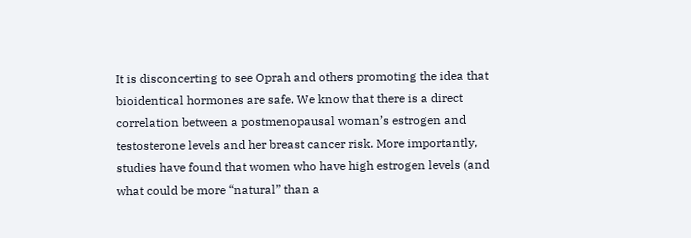It is disconcerting to see Oprah and others promoting the idea that bioidentical hormones are safe. We know that there is a direct correlation between a postmenopausal woman’s estrogen and testosterone levels and her breast cancer risk. More importantly, studies have found that women who have high estrogen levels (and what could be more “natural” than a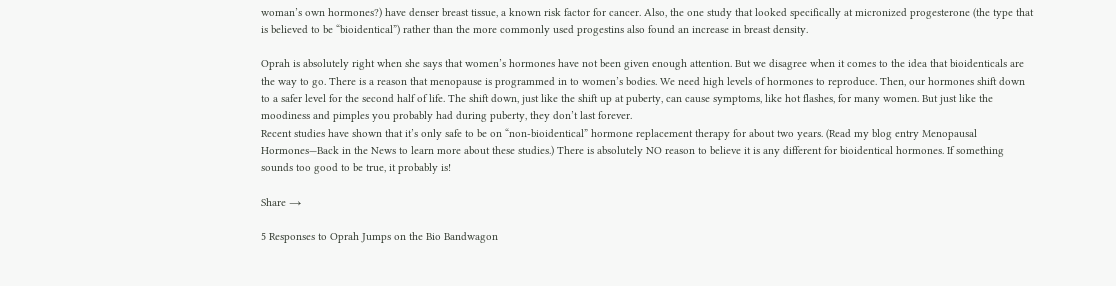woman’s own hormones?) have denser breast tissue, a known risk factor for cancer. Also, the one study that looked specifically at micronized progesterone (the type that is believed to be “bioidentical”) rather than the more commonly used progestins also found an increase in breast density.

Oprah is absolutely right when she says that women’s hormones have not been given enough attention. But we disagree when it comes to the idea that bioidenticals are the way to go. There is a reason that menopause is programmed in to women’s bodies. We need high levels of hormones to reproduce. Then, our hormones shift down to a safer level for the second half of life. The shift down, just like the shift up at puberty, can cause symptoms, like hot flashes, for many women. But just like the moodiness and pimples you probably had during puberty, they don’t last forever.
Recent studies have shown that it’s only safe to be on “non-bioidentical” hormone replacement therapy for about two years. (Read my blog entry Menopausal Hormones—Back in the News to learn more about these studies.) There is absolutely NO reason to believe it is any different for bioidentical hormones. If something sounds too good to be true, it probably is!

Share →

5 Responses to Oprah Jumps on the Bio Bandwagon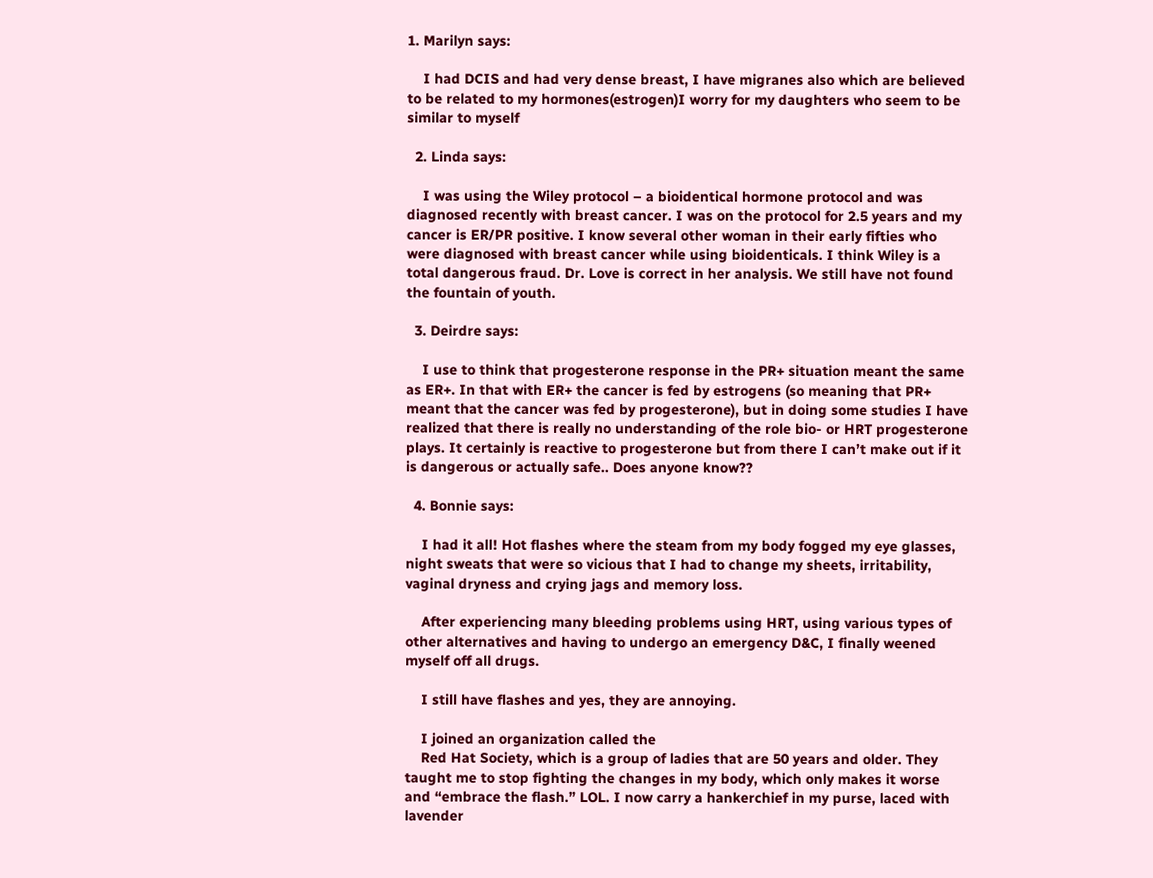1. Marilyn says:

    I had DCIS and had very dense breast, I have migranes also which are believed to be related to my hormones(estrogen)I worry for my daughters who seem to be similar to myself

  2. Linda says:

    I was using the Wiley protocol – a bioidentical hormone protocol and was diagnosed recently with breast cancer. I was on the protocol for 2.5 years and my cancer is ER/PR positive. I know several other woman in their early fifties who were diagnosed with breast cancer while using bioidenticals. I think Wiley is a total dangerous fraud. Dr. Love is correct in her analysis. We still have not found the fountain of youth.

  3. Deirdre says:

    I use to think that progesterone response in the PR+ situation meant the same as ER+. In that with ER+ the cancer is fed by estrogens (so meaning that PR+ meant that the cancer was fed by progesterone), but in doing some studies I have realized that there is really no understanding of the role bio- or HRT progesterone plays. It certainly is reactive to progesterone but from there I can’t make out if it is dangerous or actually safe.. Does anyone know??

  4. Bonnie says:

    I had it all! Hot flashes where the steam from my body fogged my eye glasses, night sweats that were so vicious that I had to change my sheets, irritability, vaginal dryness and crying jags and memory loss.

    After experiencing many bleeding problems using HRT, using various types of other alternatives and having to undergo an emergency D&C, I finally weened myself off all drugs.

    I still have flashes and yes, they are annoying.

    I joined an organization called the
    Red Hat Society, which is a group of ladies that are 50 years and older. They taught me to stop fighting the changes in my body, which only makes it worse and “embrace the flash.” LOL. I now carry a hankerchief in my purse, laced with lavender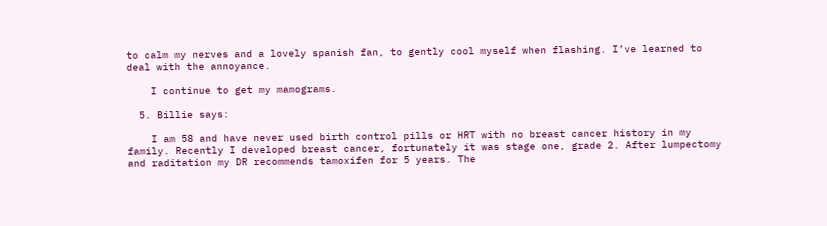to calm my nerves and a lovely spanish fan, to gently cool myself when flashing. I’ve learned to deal with the annoyance.

    I continue to get my mamograms.

  5. Billie says:

    I am 58 and have never used birth control pills or HRT with no breast cancer history in my family. Recently I developed breast cancer, fortunately it was stage one, grade 2. After lumpectomy and raditation my DR recommends tamoxifen for 5 years. The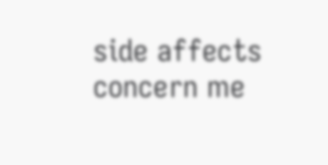side affects concern me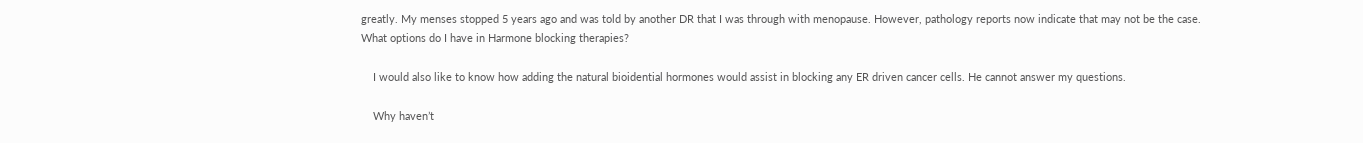greatly. My menses stopped 5 years ago and was told by another DR that I was through with menopause. However, pathology reports now indicate that may not be the case. What options do I have in Harmone blocking therapies?

    I would also like to know how adding the natural bioidential hormones would assist in blocking any ER driven cancer cells. He cannot answer my questions.

    Why haven’t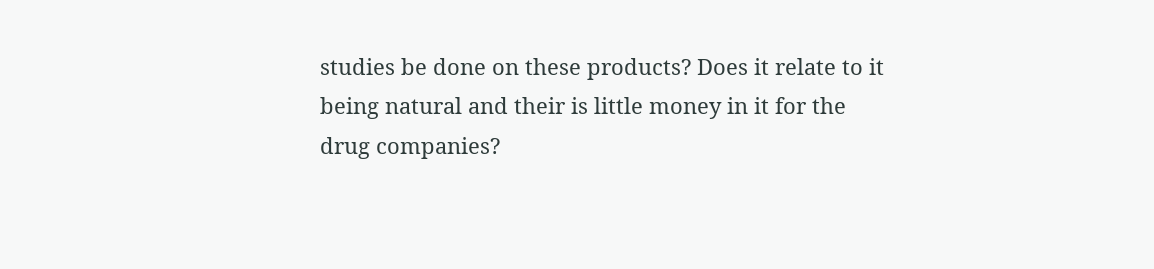studies be done on these products? Does it relate to it being natural and their is little money in it for the drug companies?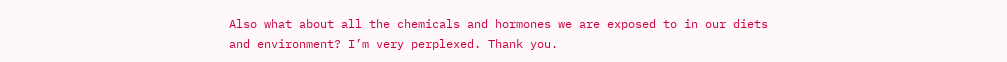Also what about all the chemicals and hormones we are exposed to in our diets and environment? I’m very perplexed. Thank you.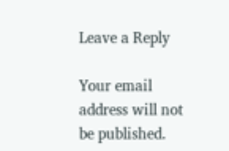Leave a Reply

Your email address will not be published.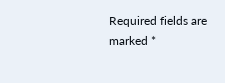Required fields are marked *